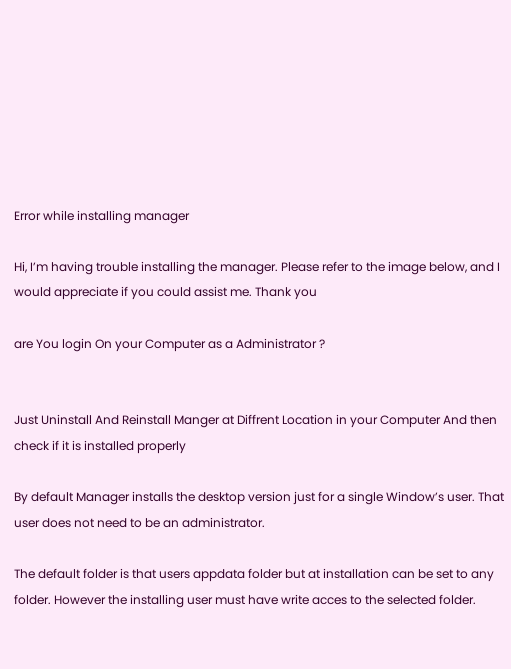Error while installing manager

Hi, I’m having trouble installing the manager. Please refer to the image below, and I would appreciate if you could assist me. Thank you

are You login On your Computer as a Administrator ?


Just Uninstall And Reinstall Manger at Diffrent Location in your Computer And then check if it is installed properly

By default Manager installs the desktop version just for a single Window’s user. That user does not need to be an administrator.

The default folder is that users appdata folder but at installation can be set to any folder. However the installing user must have write acces to the selected folder.